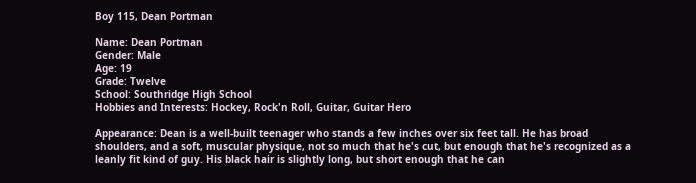Boy 115, Dean Portman

Name: Dean Portman
Gender: Male
Age: 19
Grade: Twelve
School: Southridge High School
Hobbies and Interests: Hockey, Rock'n Roll, Guitar, Guitar Hero

Appearance: Dean is a well-built teenager who stands a few inches over six feet tall. He has broad shoulders, and a soft, muscular physique, not so much that he's cut, but enough that he's recognized as a leanly fit kind of guy. His black hair is slightly long, but short enough that he can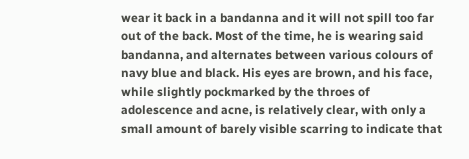wear it back in a bandanna and it will not spill too far out of the back. Most of the time, he is wearing said bandanna, and alternates between various colours of navy blue and black. His eyes are brown, and his face, while slightly pockmarked by the throes of adolescence and acne, is relatively clear, with only a small amount of barely visible scarring to indicate that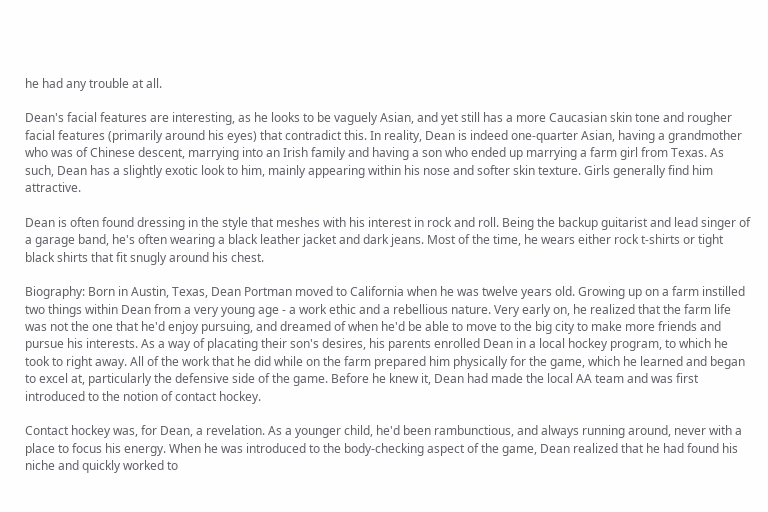he had any trouble at all.

Dean's facial features are interesting, as he looks to be vaguely Asian, and yet still has a more Caucasian skin tone and rougher facial features (primarily around his eyes) that contradict this. In reality, Dean is indeed one-quarter Asian, having a grandmother who was of Chinese descent, marrying into an Irish family and having a son who ended up marrying a farm girl from Texas. As such, Dean has a slightly exotic look to him, mainly appearing within his nose and softer skin texture. Girls generally find him attractive.

Dean is often found dressing in the style that meshes with his interest in rock and roll. Being the backup guitarist and lead singer of a garage band, he's often wearing a black leather jacket and dark jeans. Most of the time, he wears either rock t-shirts or tight black shirts that fit snugly around his chest.

Biography: Born in Austin, Texas, Dean Portman moved to California when he was twelve years old. Growing up on a farm instilled two things within Dean from a very young age - a work ethic and a rebellious nature. Very early on, he realized that the farm life was not the one that he'd enjoy pursuing, and dreamed of when he'd be able to move to the big city to make more friends and pursue his interests. As a way of placating their son's desires, his parents enrolled Dean in a local hockey program, to which he took to right away. All of the work that he did while on the farm prepared him physically for the game, which he learned and began to excel at, particularly the defensive side of the game. Before he knew it, Dean had made the local AA team and was first introduced to the notion of contact hockey.

Contact hockey was, for Dean, a revelation. As a younger child, he'd been rambunctious, and always running around, never with a place to focus his energy. When he was introduced to the body-checking aspect of the game, Dean realized that he had found his niche and quickly worked to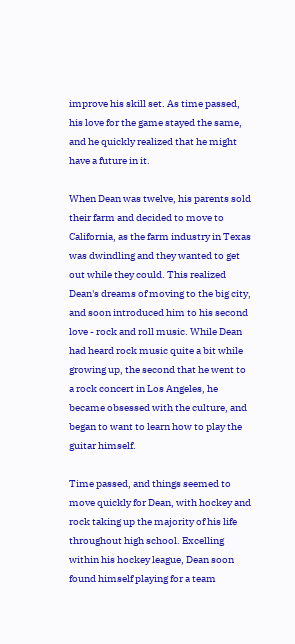improve his skill set. As time passed, his love for the game stayed the same, and he quickly realized that he might have a future in it.

When Dean was twelve, his parents sold their farm and decided to move to California, as the farm industry in Texas was dwindling and they wanted to get out while they could. This realized Dean's dreams of moving to the big city, and soon introduced him to his second love - rock and roll music. While Dean had heard rock music quite a bit while growing up, the second that he went to a rock concert in Los Angeles, he became obsessed with the culture, and began to want to learn how to play the guitar himself.

Time passed, and things seemed to move quickly for Dean, with hockey and rock taking up the majority of his life throughout high school. Excelling within his hockey league, Dean soon found himself playing for a team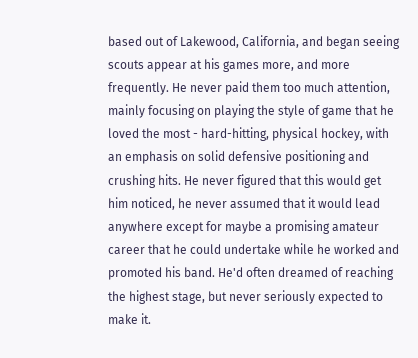based out of Lakewood, California, and began seeing scouts appear at his games more, and more frequently. He never paid them too much attention, mainly focusing on playing the style of game that he loved the most - hard-hitting, physical hockey, with an emphasis on solid defensive positioning and crushing hits. He never figured that this would get him noticed, he never assumed that it would lead anywhere except for maybe a promising amateur career that he could undertake while he worked and promoted his band. He'd often dreamed of reaching the highest stage, but never seriously expected to make it.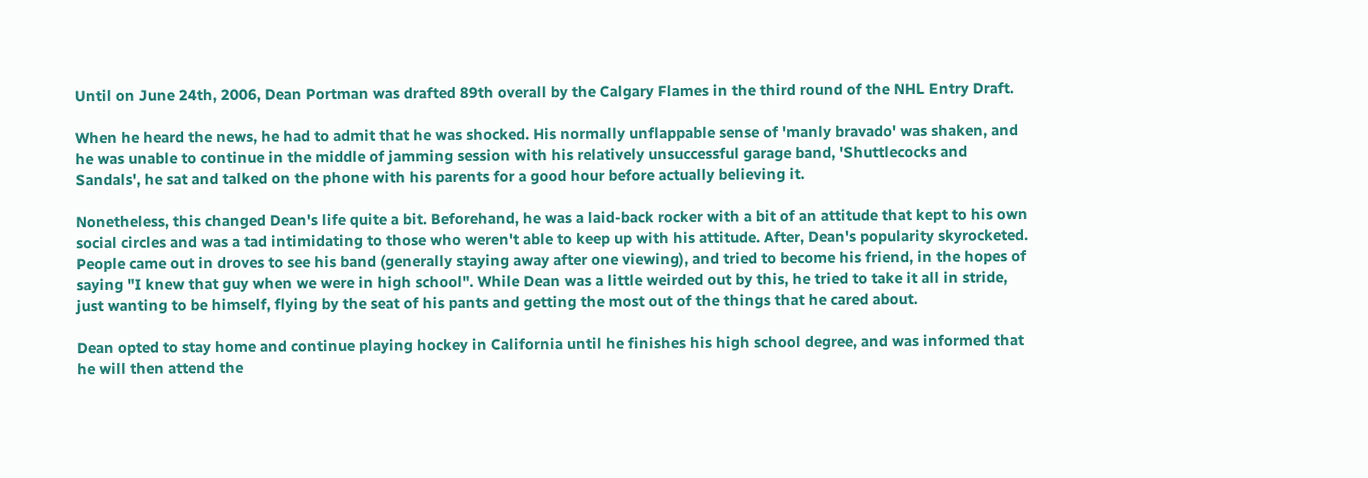Until on June 24th, 2006, Dean Portman was drafted 89th overall by the Calgary Flames in the third round of the NHL Entry Draft.

When he heard the news, he had to admit that he was shocked. His normally unflappable sense of 'manly bravado' was shaken, and he was unable to continue in the middle of jamming session with his relatively unsuccessful garage band, 'Shuttlecocks and Sandals', he sat and talked on the phone with his parents for a good hour before actually believing it.

Nonetheless, this changed Dean's life quite a bit. Beforehand, he was a laid-back rocker with a bit of an attitude that kept to his own social circles and was a tad intimidating to those who weren't able to keep up with his attitude. After, Dean's popularity skyrocketed. People came out in droves to see his band (generally staying away after one viewing), and tried to become his friend, in the hopes of saying "I knew that guy when we were in high school". While Dean was a little weirded out by this, he tried to take it all in stride, just wanting to be himself, flying by the seat of his pants and getting the most out of the things that he cared about.

Dean opted to stay home and continue playing hockey in California until he finishes his high school degree, and was informed that he will then attend the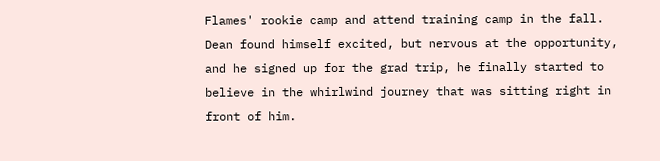Flames' rookie camp and attend training camp in the fall. Dean found himself excited, but nervous at the opportunity, and he signed up for the grad trip, he finally started to believe in the whirlwind journey that was sitting right in front of him.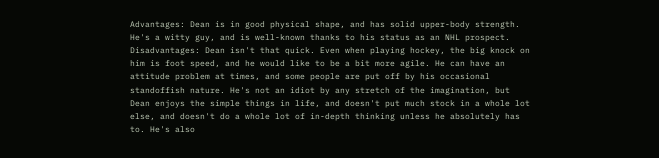Advantages: Dean is in good physical shape, and has solid upper-body strength. He's a witty guy, and is well-known thanks to his status as an NHL prospect.
Disadvantages: Dean isn't that quick. Even when playing hockey, the big knock on him is foot speed, and he would like to be a bit more agile. He can have an attitude problem at times, and some people are put off by his occasional standoffish nature. He's not an idiot by any stretch of the imagination, but Dean enjoys the simple things in life, and doesn't put much stock in a whole lot else, and doesn't do a whole lot of in-depth thinking unless he absolutely has to. He's also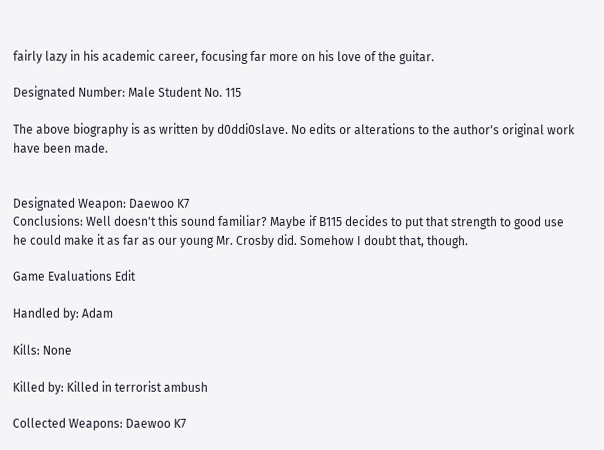fairly lazy in his academic career, focusing far more on his love of the guitar.

Designated Number: Male Student No. 115

The above biography is as written by d0ddi0slave. No edits or alterations to the author's original work have been made.


Designated Weapon: Daewoo K7
Conclusions: Well doesn't this sound familiar? Maybe if B115 decides to put that strength to good use he could make it as far as our young Mr. Crosby did. Somehow I doubt that, though.

Game Evaluations Edit

Handled by: Adam

Kills: None

Killed by: Killed in terrorist ambush

Collected Weapons: Daewoo K7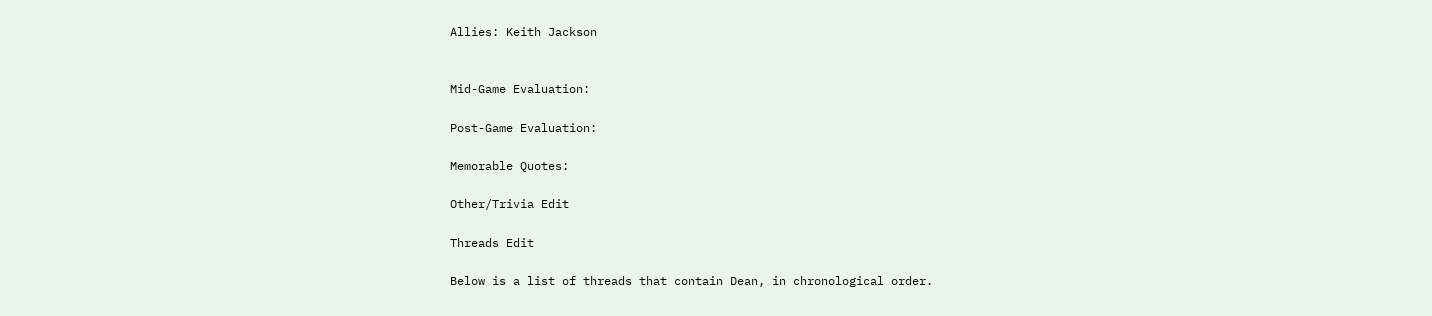Allies: Keith Jackson


Mid-Game Evaluation:

Post-Game Evaluation:

Memorable Quotes:

Other/Trivia Edit

Threads Edit

Below is a list of threads that contain Dean, in chronological order.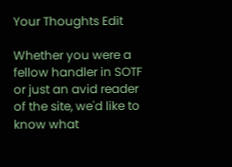Your Thoughts Edit

Whether you were a fellow handler in SOTF or just an avid reader of the site, we'd like to know what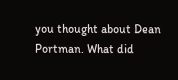you thought about Dean Portman. What did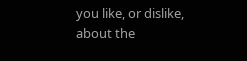you like, or dislike, about the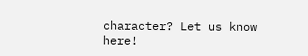character? Let us know here!